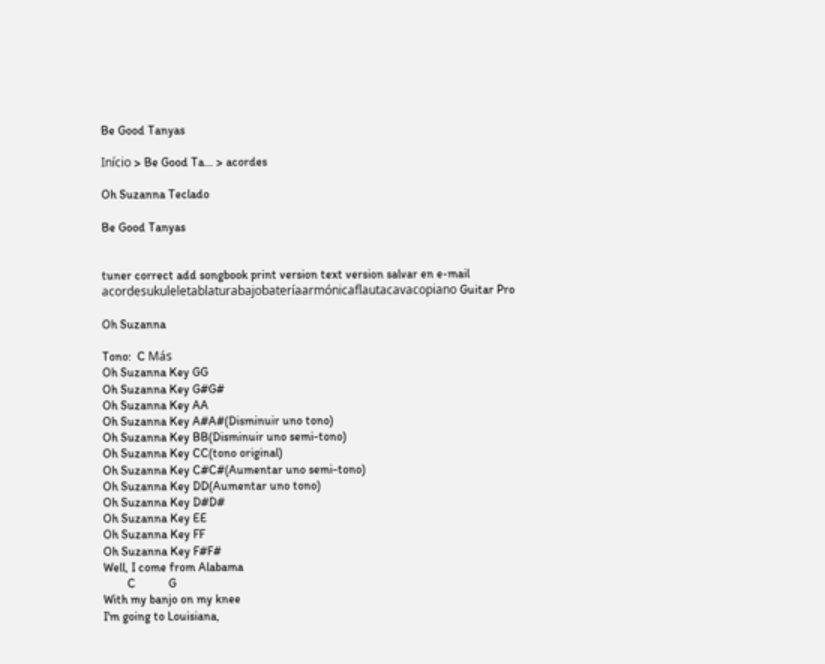Be Good Tanyas

Início > Be Good Ta... > acordes

Oh Suzanna Teclado

Be Good Tanyas


tuner correct add songbook print version text version salvar en e-mail
acordesukuleletablaturabajobateríaarmónicaflautacavacopiano Guitar Pro

Oh Suzanna

Tono:  C Más
Oh Suzanna Key GG
Oh Suzanna Key G#G#
Oh Suzanna Key AA
Oh Suzanna Key A#A#(Disminuir uno tono)
Oh Suzanna Key BB(Disminuir uno semi-tono)
Oh Suzanna Key CC(tono original)
Oh Suzanna Key C#C#(Aumentar uno semi-tono)
Oh Suzanna Key DD(Aumentar uno tono)
Oh Suzanna Key D#D#
Oh Suzanna Key EE
Oh Suzanna Key FF
Oh Suzanna Key F#F#
Well, I come from Alabama
        C           G
With my banjo on my knee
I'm going to Louisiana,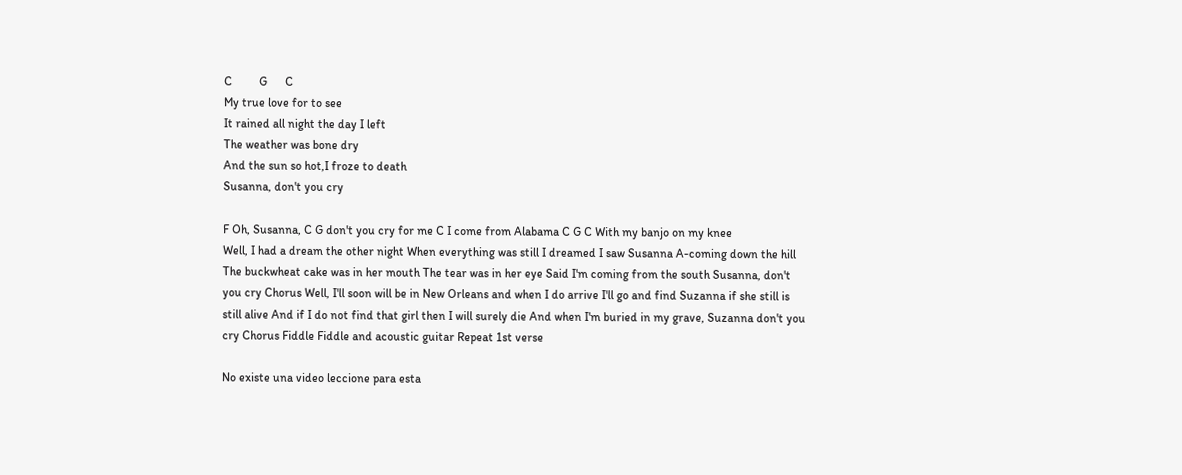C         G      C
My true love for to see
It rained all night the day I left
The weather was bone dry
And the sun so hot,I froze to death
Susanna, don't you cry

F Oh, Susanna, C G don't you cry for me C I come from Alabama C G C With my banjo on my knee
Well, I had a dream the other night When everything was still I dreamed I saw Susanna A-coming down the hill The buckwheat cake was in her mouth The tear was in her eye Said I'm coming from the south Susanna, don't you cry Chorus Well, I'll soon will be in New Orleans and when I do arrive I'll go and find Suzanna if she still is still alive And if I do not find that girl then I will surely die And when I'm buried in my grave, Suzanna don't you cry Chorus Fiddle Fiddle and acoustic guitar Repeat 1st verse

No existe una video leccione para esta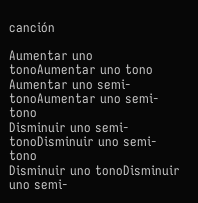canción

Aumentar uno tonoAumentar uno tono
Aumentar uno semi-tonoAumentar uno semi-tono
Disminuir uno semi-tonoDisminuir uno semi-tono
Disminuir uno tonoDisminuir uno semi-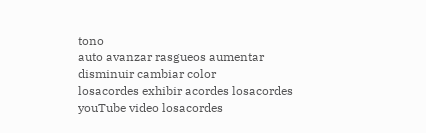tono
auto avanzar rasgueos aumentar disminuir cambiar color
losacordes exhibir acordes losacordes youTube video losacordes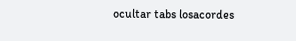ocultar tabs losacordes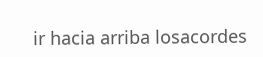ir hacia arriba losacordes